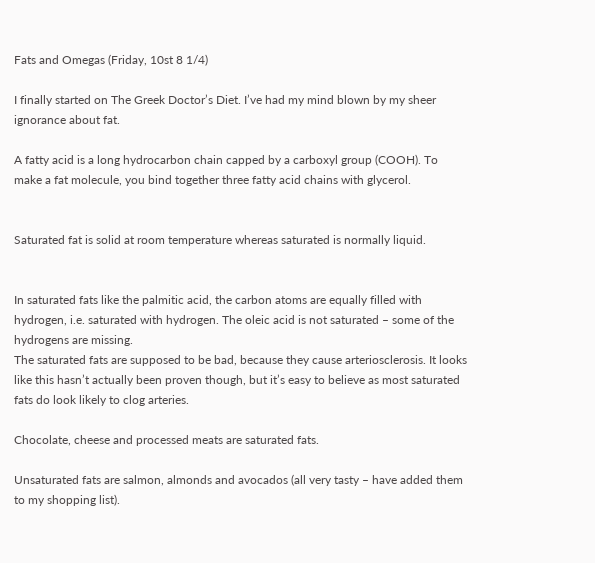Fats and Omegas (Friday, 10st 8 1/4)

I finally started on The Greek Doctor’s Diet. I’ve had my mind blown by my sheer ignorance about fat.

A fatty acid is a long hydrocarbon chain capped by a carboxyl group (COOH). To make a fat molecule, you bind together three fatty acid chains with glycerol.


Saturated fat is solid at room temperature whereas saturated is normally liquid.


In saturated fats like the palmitic acid, the carbon atoms are equally filled with hydrogen, i.e. saturated with hydrogen. The oleic acid is not saturated – some of the hydrogens are missing.
The saturated fats are supposed to be bad, because they cause arteriosclerosis. It looks like this hasn’t actually been proven though, but it’s easy to believe as most saturated fats do look likely to clog arteries.

Chocolate, cheese and processed meats are saturated fats.

Unsaturated fats are salmon, almonds and avocados (all very tasty – have added them to my shopping list).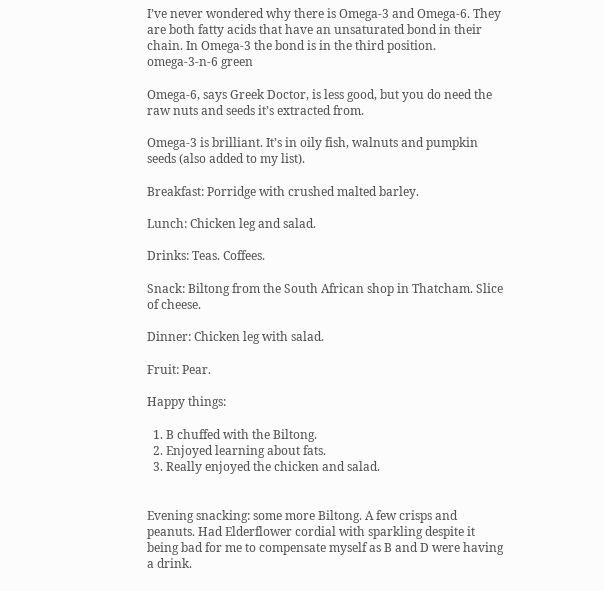I’ve never wondered why there is Omega-3 and Omega-6. They are both fatty acids that have an unsaturated bond in their chain. In Omega-3 the bond is in the third position.
omega-3-n-6 green

Omega-6, says Greek Doctor, is less good, but you do need the raw nuts and seeds it’s extracted from.

Omega-3 is brilliant. It’s in oily fish, walnuts and pumpkin seeds (also added to my list).

Breakfast: Porridge with crushed malted barley.

Lunch: Chicken leg and salad.

Drinks: Teas. Coffees.

Snack: Biltong from the South African shop in Thatcham. Slice of cheese.

Dinner: Chicken leg with salad.

Fruit: Pear.

Happy things:

  1. B chuffed with the Biltong.
  2. Enjoyed learning about fats.
  3. Really enjoyed the chicken and salad.


Evening snacking: some more Biltong. A few crisps and peanuts. Had Elderflower cordial with sparkling despite it being bad for me to compensate myself as B and D were having a drink.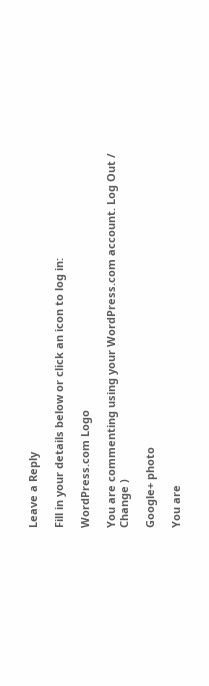Leave a Reply

Fill in your details below or click an icon to log in:

WordPress.com Logo

You are commenting using your WordPress.com account. Log Out /  Change )

Google+ photo

You are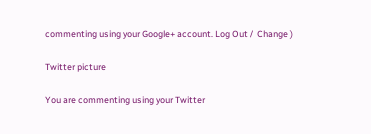commenting using your Google+ account. Log Out /  Change )

Twitter picture

You are commenting using your Twitter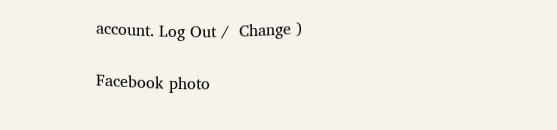account. Log Out /  Change )

Facebook photo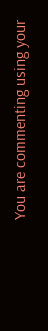You are commenting using your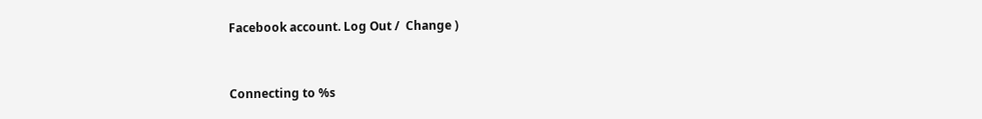Facebook account. Log Out /  Change )


Connecting to %s